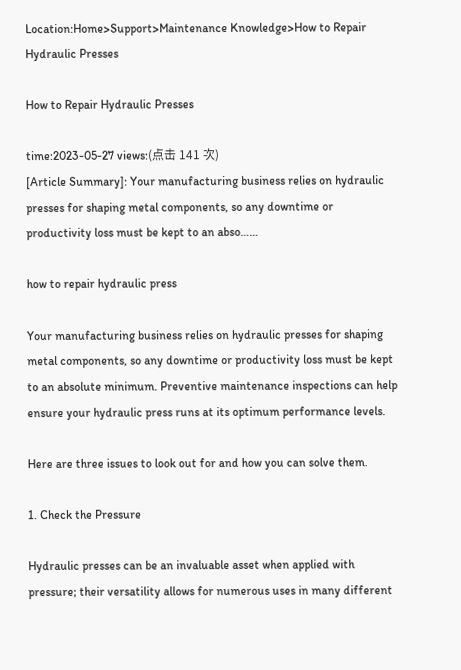Location:Home>Support>Maintenance Knowledge>How to Repair Hydraulic Presses

How to Repair Hydraulic Presses

time:2023-05-27 views:(点击 141 次)
[Article Summary]: Your manufacturing business relies on hydraulic presses for shaping metal components, so any downtime or productivity loss must be kept to an abso……

how to repair hydraulic press

Your manufacturing business relies on hydraulic presses for shaping metal components, so any downtime or productivity loss must be kept to an absolute minimum. Preventive maintenance inspections can help ensure your hydraulic press runs at its optimum performance levels.

Here are three issues to look out for and how you can solve them.

1. Check the Pressure

Hydraulic presses can be an invaluable asset when applied with pressure; their versatility allows for numerous uses in many different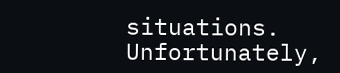situations. Unfortunately,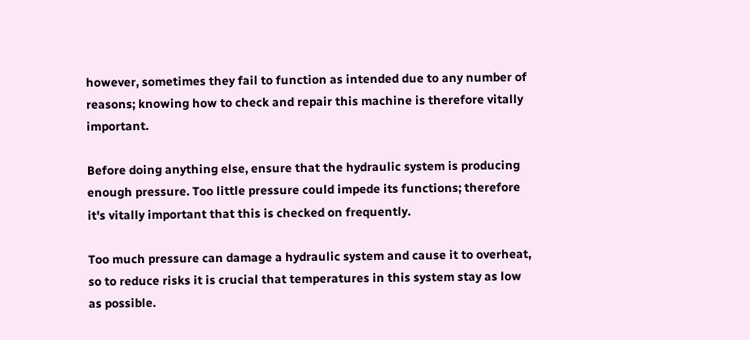however, sometimes they fail to function as intended due to any number of reasons; knowing how to check and repair this machine is therefore vitally important.

Before doing anything else, ensure that the hydraulic system is producing enough pressure. Too little pressure could impede its functions; therefore it's vitally important that this is checked on frequently.

Too much pressure can damage a hydraulic system and cause it to overheat, so to reduce risks it is crucial that temperatures in this system stay as low as possible.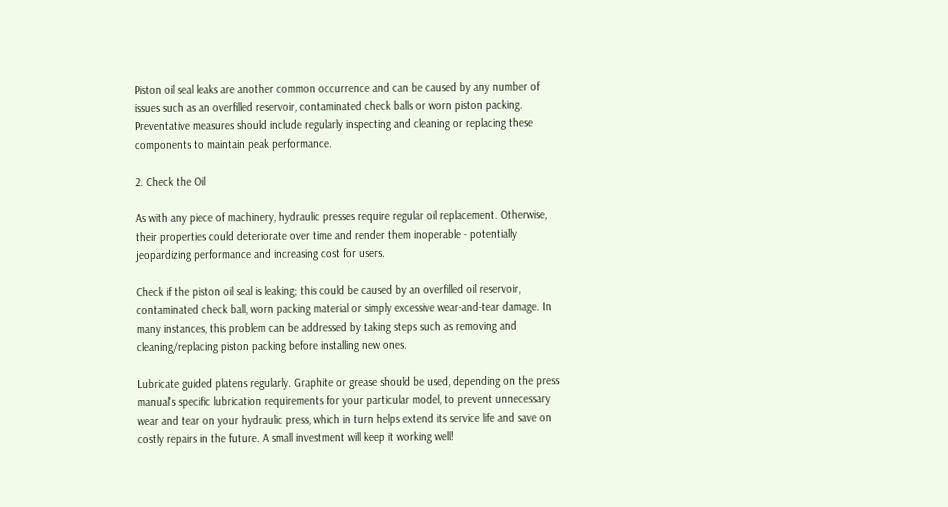Piston oil seal leaks are another common occurrence and can be caused by any number of issues such as an overfilled reservoir, contaminated check balls or worn piston packing. Preventative measures should include regularly inspecting and cleaning or replacing these components to maintain peak performance.

2. Check the Oil

As with any piece of machinery, hydraulic presses require regular oil replacement. Otherwise, their properties could deteriorate over time and render them inoperable - potentially jeopardizing performance and increasing cost for users.

Check if the piston oil seal is leaking; this could be caused by an overfilled oil reservoir, contaminated check ball, worn packing material or simply excessive wear-and-tear damage. In many instances, this problem can be addressed by taking steps such as removing and cleaning/replacing piston packing before installing new ones.

Lubricate guided platens regularly. Graphite or grease should be used, depending on the press manual's specific lubrication requirements for your particular model, to prevent unnecessary wear and tear on your hydraulic press, which in turn helps extend its service life and save on costly repairs in the future. A small investment will keep it working well!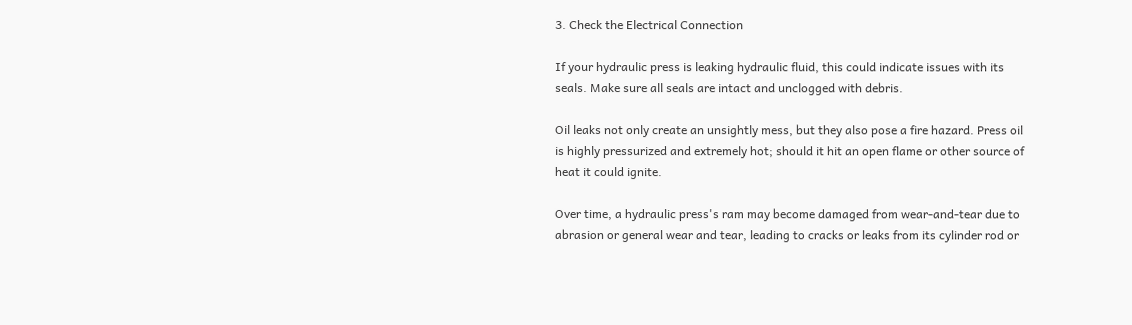3. Check the Electrical Connection

If your hydraulic press is leaking hydraulic fluid, this could indicate issues with its seals. Make sure all seals are intact and unclogged with debris.

Oil leaks not only create an unsightly mess, but they also pose a fire hazard. Press oil is highly pressurized and extremely hot; should it hit an open flame or other source of heat it could ignite.

Over time, a hydraulic press's ram may become damaged from wear-and-tear due to abrasion or general wear and tear, leading to cracks or leaks from its cylinder rod or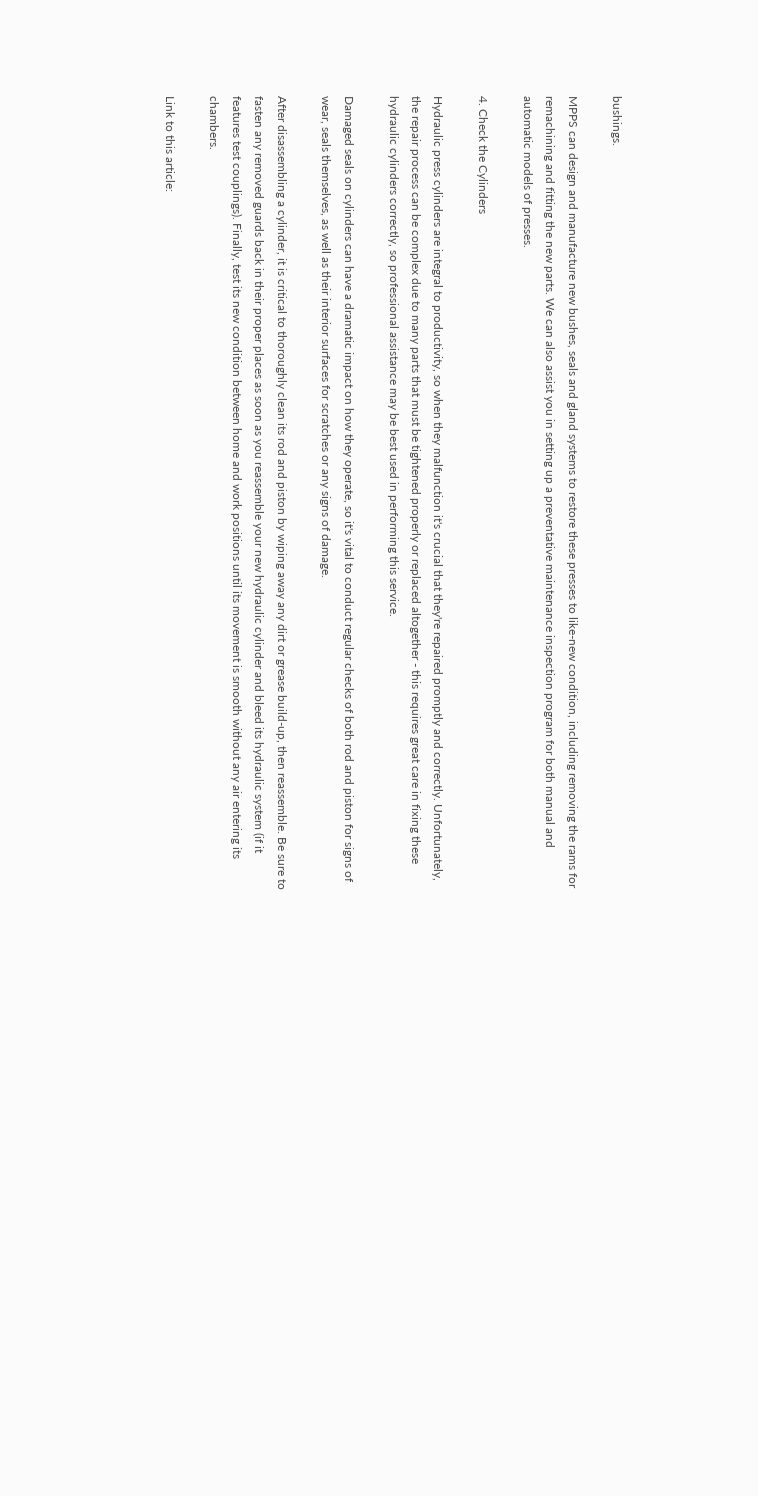bushings.

MPPS can design and manufacture new bushes, seals and gland systems to restore these presses to like-new condition, including removing the rams for remachining and fitting the new parts. We can also assist you in setting up a preventative maintenance inspection program for both manual and automatic models of presses.

4. Check the Cylinders

Hydraulic press cylinders are integral to productivity, so when they malfunction it's crucial that they're repaired promptly and correctly. Unfortunately, the repair process can be complex due to many parts that must be tightened properly or replaced altogether - this requires great care in fixing these hydraulic cylinders correctly, so professional assistance may be best used in performing this service.

Damaged seals on cylinders can have a dramatic impact on how they operate, so it's vital to conduct regular checks of both rod and piston for signs of wear, seals themselves, as well as their interior surfaces for scratches or any signs of damage.

After disassembling a cylinder, it is critical to thoroughly clean its rod and piston by wiping away any dirt or grease build-up, then reassemble. Be sure to fasten any removed guards back in their proper places as soon as you reassemble your new hydraulic cylinder and bleed its hydraulic system (if it features test couplings). Finally, test its new condition between home and work positions until its movement is smooth without any air entering its chambers.

Link to this article: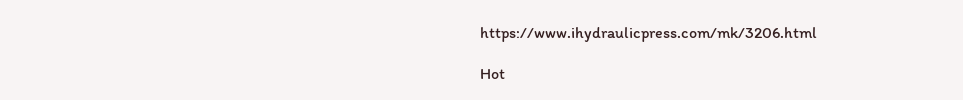https://www.ihydraulicpress.com/mk/3206.html

Hot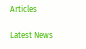Articles

Latest News